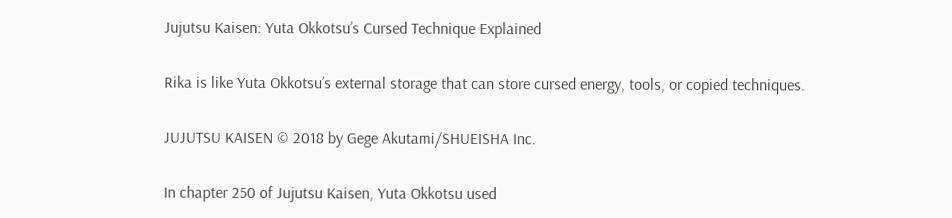Jujutsu Kaisen: Yuta Okkotsu’s Cursed Technique Explained

Rika is like Yuta Okkotsu’s external storage that can store cursed energy, tools, or copied techniques.

JUJUTSU KAISEN © 2018 by Gege Akutami/SHUEISHA Inc.

In chapter 250 of Jujutsu Kaisen, Yuta Okkotsu used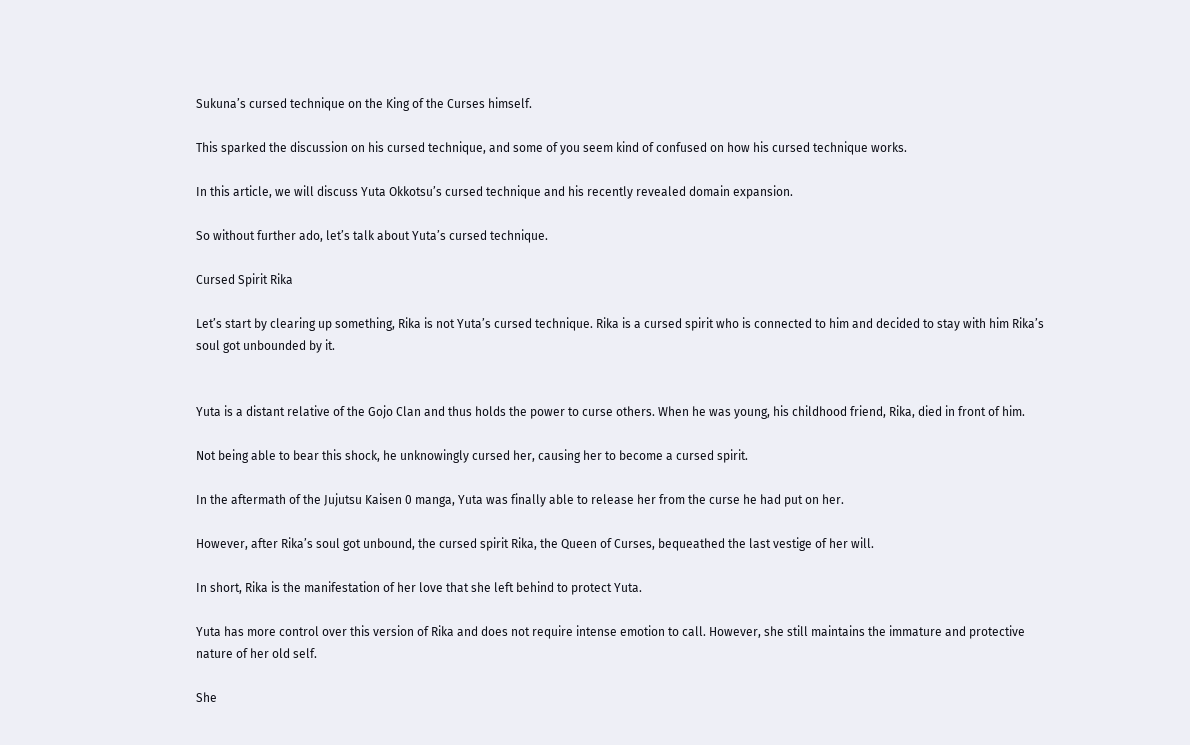Sukuna’s cursed technique on the King of the Curses himself.

This sparked the discussion on his cursed technique, and some of you seem kind of confused on how his cursed technique works.

In this article, we will discuss Yuta Okkotsu’s cursed technique and his recently revealed domain expansion.

So without further ado, let’s talk about Yuta’s cursed technique.

Cursed Spirit Rika

Let’s start by clearing up something, Rika is not Yuta’s cursed technique. Rika is a cursed spirit who is connected to him and decided to stay with him Rika’s soul got unbounded by it.


Yuta is a distant relative of the Gojo Clan and thus holds the power to curse others. When he was young, his childhood friend, Rika, died in front of him.

Not being able to bear this shock, he unknowingly cursed her, causing her to become a cursed spirit.

In the aftermath of the Jujutsu Kaisen 0 manga, Yuta was finally able to release her from the curse he had put on her.

However, after Rika’s soul got unbound, the cursed spirit Rika, the Queen of Curses, bequeathed the last vestige of her will.

In short, Rika is the manifestation of her love that she left behind to protect Yuta.

Yuta has more control over this version of Rika and does not require intense emotion to call. However, she still maintains the immature and protective nature of her old self.

She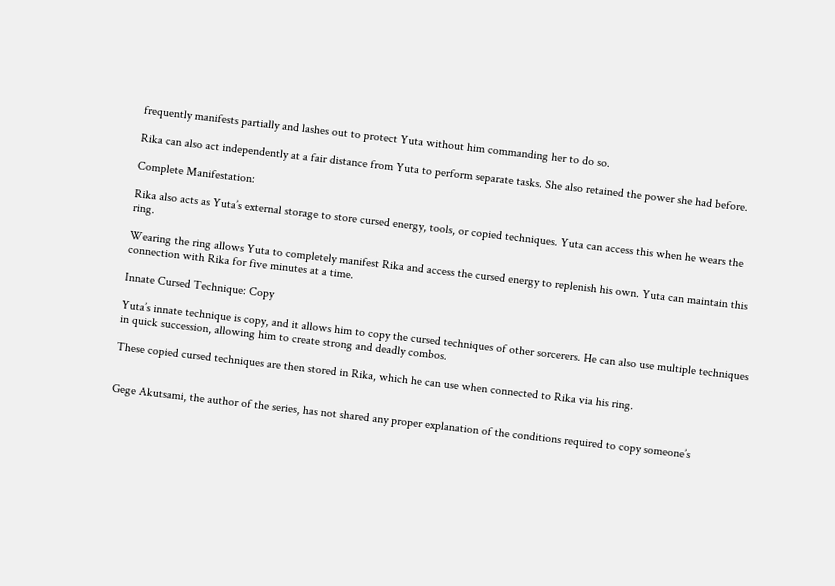frequently manifests partially and lashes out to protect Yuta without him commanding her to do so.

Rika can also act independently at a fair distance from Yuta to perform separate tasks. She also retained the power she had before.

Complete Manifestation:

Rika also acts as Yuta’s external storage to store cursed energy, tools, or copied techniques. Yuta can access this when he wears the ring.

Wearing the ring allows Yuta to completely manifest Rika and access the cursed energy to replenish his own. Yuta can maintain this connection with Rika for five minutes at a time.

Innate Cursed Technique: Copy

Yuta’s innate technique is copy, and it allows him to copy the cursed techniques of other sorcerers. He can also use multiple techniques in quick succession, allowing him to create strong and deadly combos.

These copied cursed techniques are then stored in Rika, which he can use when connected to Rika via his ring.


Gege Akutsami, the author of the series, has not shared any proper explanation of the conditions required to copy someone’s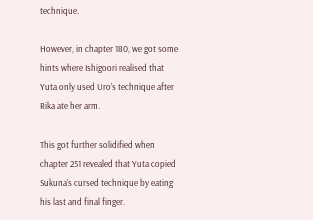technique.

However, in chapter 180, we got some hints where Ishigoori realised that Yuta only used Uro’s technique after Rika ate her arm.

This got further solidified when chapter 251 revealed that Yuta copied Sukuna’s cursed technique by eating his last and final finger.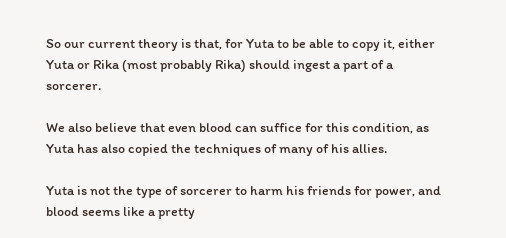So our current theory is that, for Yuta to be able to copy it, either Yuta or Rika (most probably Rika) should ingest a part of a sorcerer.

We also believe that even blood can suffice for this condition, as Yuta has also copied the techniques of many of his allies.

Yuta is not the type of sorcerer to harm his friends for power, and blood seems like a pretty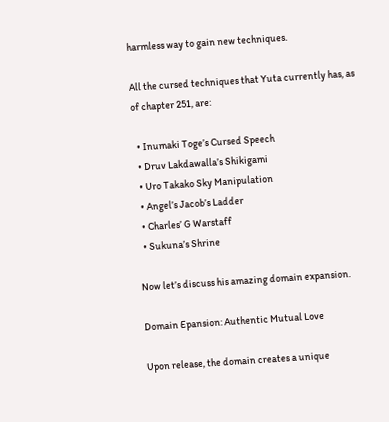harmless way to gain new techniques.

All the cursed techniques that Yuta currently has, as of chapter 251, are:

  • Inumaki Toge’s Cursed Speech
  • Druv Lakdawalla’s Shikigami
  • Uro Takako Sky Manipulation
  • Angel’s Jacob’s Ladder
  • Charles’ G Warstaff
  • Sukuna’s Shrine

Now let’s discuss his amazing domain expansion.

Domain Epansion: Authentic Mutual Love

Upon release, the domain creates a unique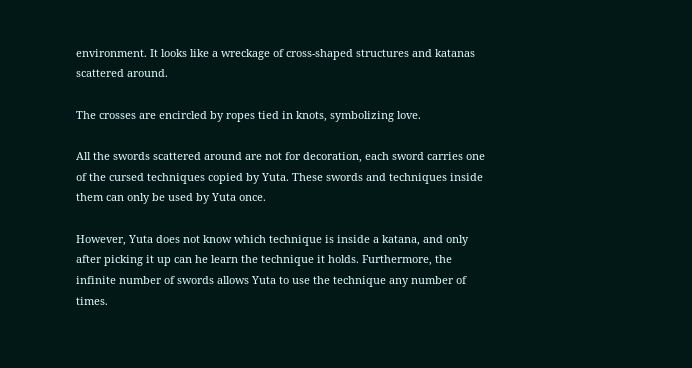environment. It looks like a wreckage of cross-shaped structures and katanas scattered around.

The crosses are encircled by ropes tied in knots, symbolizing love.

All the swords scattered around are not for decoration, each sword carries one of the cursed techniques copied by Yuta. These swords and techniques inside them can only be used by Yuta once.

However, Yuta does not know which technique is inside a katana, and only after picking it up can he learn the technique it holds. Furthermore, the infinite number of swords allows Yuta to use the technique any number of times.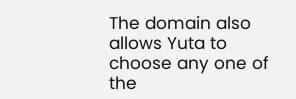The domain also allows Yuta to choose any one of the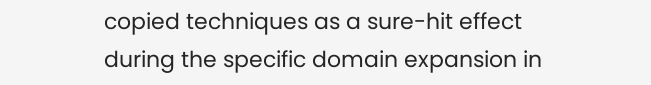copied techniques as a sure-hit effect during the specific domain expansion in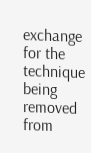exchange for the technique being removed from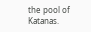the pool of Katanas.